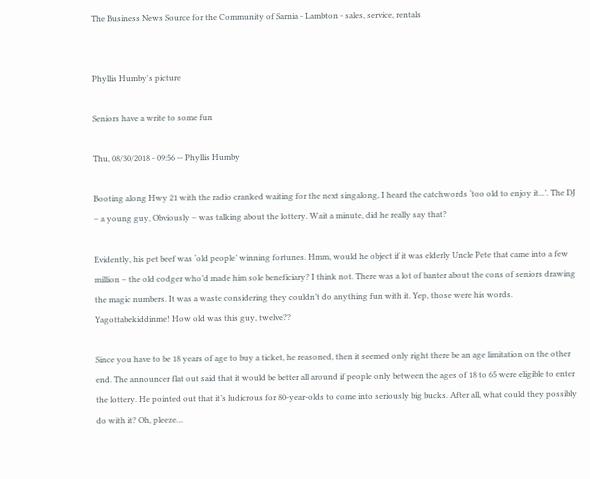The Business News Source for the Community of Sarnia - Lambton - sales, service, rentals


Phyllis Humby's picture

Seniors have a write to some fun

Thu, 08/30/2018 - 09:56 -- Phyllis Humby

Booting along Hwy 21 with the radio cranked waiting for the next singalong, I heard the catchwords ‘too old to enjoy it...’. The DJ – a young guy, Obviously – was talking about the lottery. Wait a minute, did he really say that?

Evidently, his pet beef was ‘old people’ winning fortunes. Hmm, would he object if it was elderly Uncle Pete that came into a few million – the old codger who’d made him sole beneficiary? I think not. There was a lot of banter about the cons of seniors drawing the magic numbers. It was a waste considering they couldn’t do anything fun with it. Yep, those were his words. Yagottabekiddinme! How old was this guy, twelve??

Since you have to be 18 years of age to buy a ticket, he reasoned, then it seemed only right there be an age limitation on the other end. The announcer flat out said that it would be better all around if people only between the ages of 18 to 65 were eligible to enter the lottery. He pointed out that it’s ludicrous for 80-year-olds to come into seriously big bucks. After all, what could they possibly do with it? Oh, pleeze…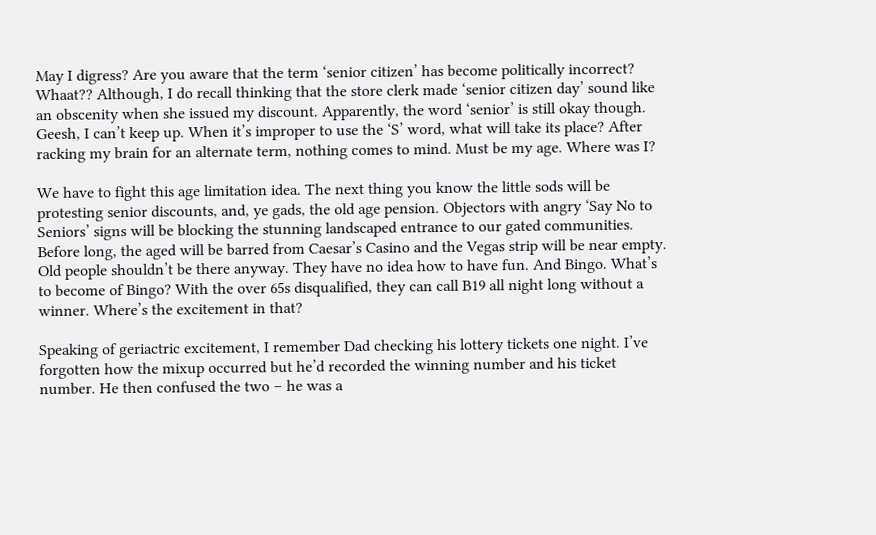May I digress? Are you aware that the term ‘senior citizen’ has become politically incorrect? Whaat?? Although, I do recall thinking that the store clerk made ‘senior citizen day’ sound like an obscenity when she issued my discount. Apparently, the word ‘senior’ is still okay though. Geesh, I can’t keep up. When it’s improper to use the ‘S’ word, what will take its place? After racking my brain for an alternate term, nothing comes to mind. Must be my age. Where was I?

We have to fight this age limitation idea. The next thing you know the little sods will be protesting senior discounts, and, ye gads, the old age pension. Objectors with angry ‘Say No to Seniors’ signs will be blocking the stunning landscaped entrance to our gated communities. Before long, the aged will be barred from Caesar’s Casino and the Vegas strip will be near empty. Old people shouldn’t be there anyway. They have no idea how to have fun. And Bingo. What’s to become of Bingo? With the over 65s disqualified, they can call B19 all night long without a winner. Where’s the excitement in that?

Speaking of geriactric excitement, I remember Dad checking his lottery tickets one night. I’ve forgotten how the mixup occurred but he’d recorded the winning number and his ticket number. He then confused the two – he was a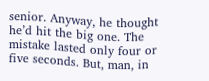senior. Anyway, he thought he’d hit the big one. The mistake lasted only four or five seconds. But, man, in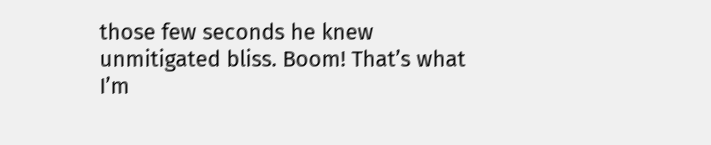those few seconds he knew unmitigated bliss. Boom! That’s what I’m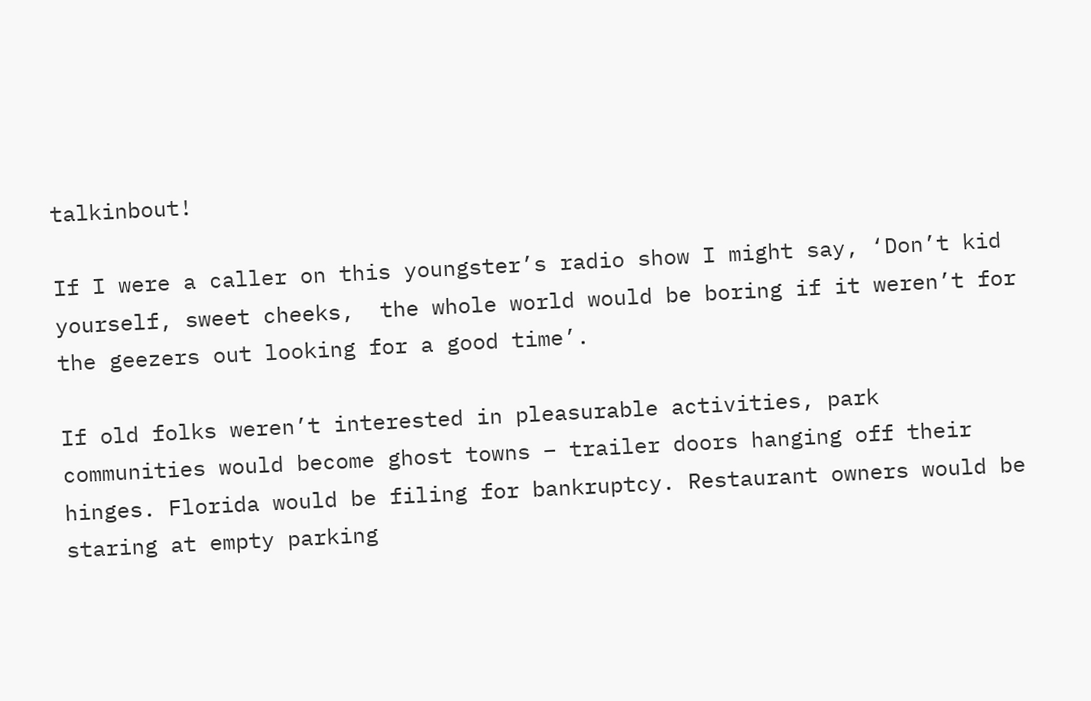talkinbout!

If I were a caller on this youngster’s radio show I might say, ‘Don’t kid yourself, sweet cheeks,  the whole world would be boring if it weren’t for the geezers out looking for a good time’.

If old folks weren’t interested in pleasurable activities, park communities would become ghost towns – trailer doors hanging off their hinges. Florida would be filing for bankruptcy. Restaurant owners would be staring at empty parking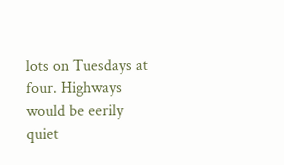lots on Tuesdays at four. Highways would be eerily quiet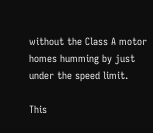without the Class A motor homes humming by just under the speed limit.

This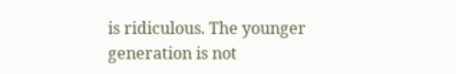is ridiculous. The younger generation is not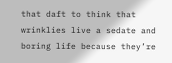that daft to think that wrinklies live a sedate and boring life because they’re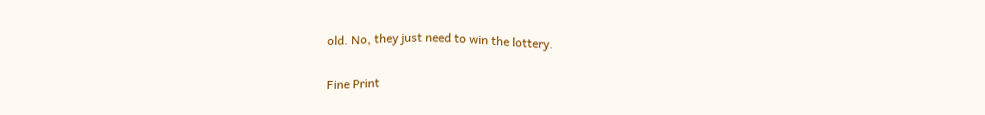old. No, they just need to win the lottery.

Fine Print